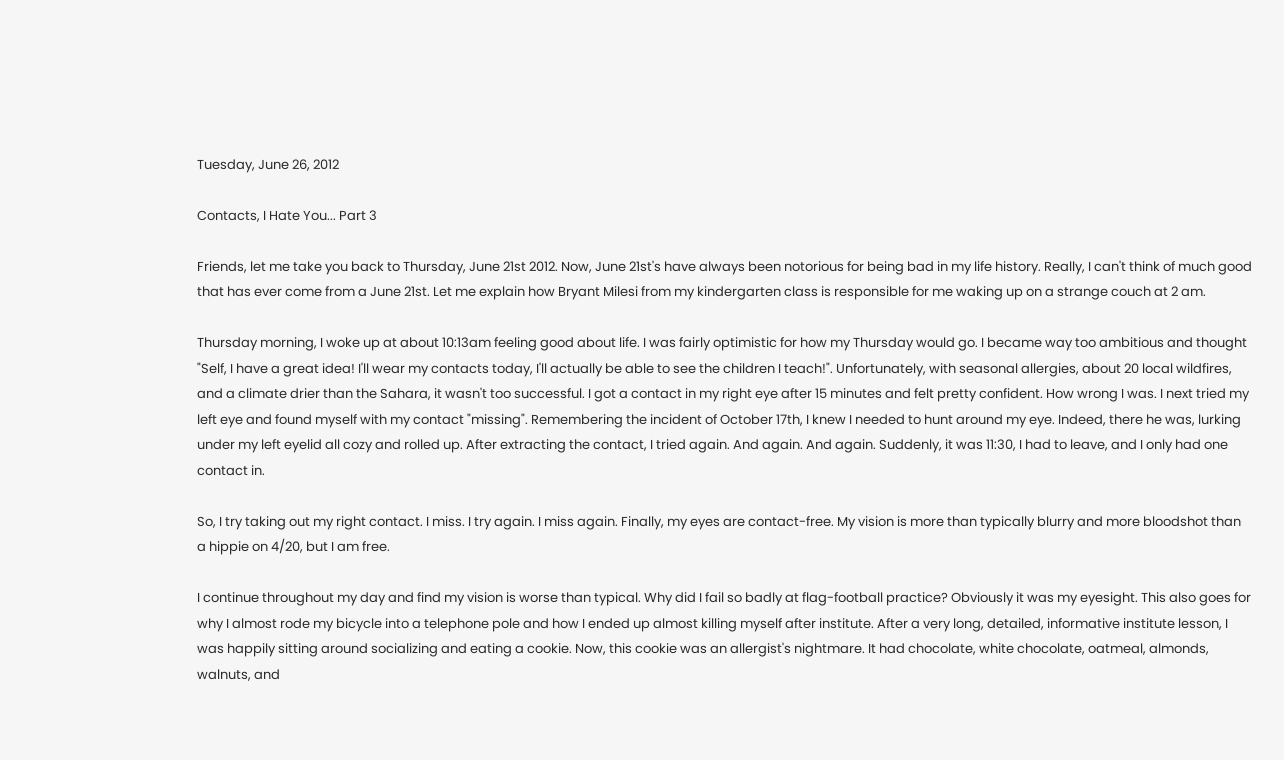Tuesday, June 26, 2012

Contacts, I Hate You... Part 3

Friends, let me take you back to Thursday, June 21st 2012. Now, June 21st's have always been notorious for being bad in my life history. Really, I can't think of much good that has ever come from a June 21st. Let me explain how Bryant Milesi from my kindergarten class is responsible for me waking up on a strange couch at 2 am.

Thursday morning, I woke up at about 10:13am feeling good about life. I was fairly optimistic for how my Thursday would go. I became way too ambitious and thought "Self, I have a great idea! I'll wear my contacts today, I'll actually be able to see the children I teach!". Unfortunately, with seasonal allergies, about 20 local wildfires, and a climate drier than the Sahara, it wasn't too successful. I got a contact in my right eye after 15 minutes and felt pretty confident. How wrong I was. I next tried my left eye and found myself with my contact "missing". Remembering the incident of October 17th, I knew I needed to hunt around my eye. Indeed, there he was, lurking under my left eyelid all cozy and rolled up. After extracting the contact, I tried again. And again. And again. Suddenly, it was 11:30, I had to leave, and I only had one contact in.

So, I try taking out my right contact. I miss. I try again. I miss again. Finally, my eyes are contact-free. My vision is more than typically blurry and more bloodshot than a hippie on 4/20, but I am free.

I continue throughout my day and find my vision is worse than typical. Why did I fail so badly at flag-football practice? Obviously it was my eyesight. This also goes for why I almost rode my bicycle into a telephone pole and how I ended up almost killing myself after institute. After a very long, detailed, informative institute lesson, I was happily sitting around socializing and eating a cookie. Now, this cookie was an allergist's nightmare. It had chocolate, white chocolate, oatmeal, almonds, walnuts, and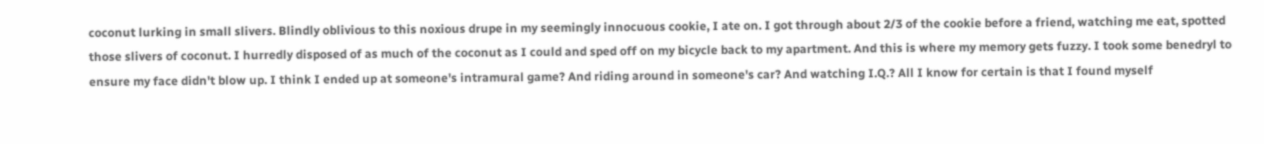coconut lurking in small slivers. Blindly oblivious to this noxious drupe in my seemingly innocuous cookie, I ate on. I got through about 2/3 of the cookie before a friend, watching me eat, spotted those slivers of coconut. I hurredly disposed of as much of the coconut as I could and sped off on my bicycle back to my apartment. And this is where my memory gets fuzzy. I took some benedryl to ensure my face didn't blow up. I think I ended up at someone's intramural game? And riding around in someone's car? And watching I.Q.? All I know for certain is that I found myself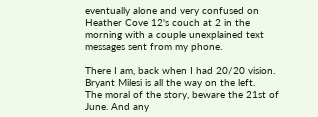eventually alone and very confused on Heather Cove 12's couch at 2 in the morning with a couple unexplained text messages sent from my phone.

There I am, back when I had 20/20 vision. Bryant Milesi is all the way on the left.
The moral of the story, beware the 21st of June. And any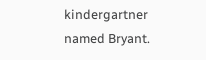kindergartner named Bryant.